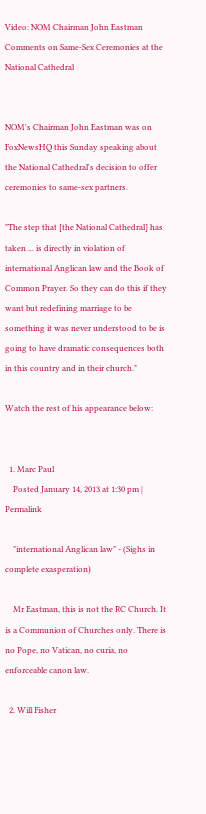Video: NOM Chairman John Eastman Comments on Same-Sex Ceremonies at the National Cathedral


NOM's Chairman John Eastman was on FoxNewsHQ this Sunday speaking about the National Cathedral's decision to offer ceremonies to same-sex partners.

"The step that [the National Cathedral] has taken ... is directly in violation of international Anglican law and the Book of Common Prayer. So they can do this if they want but redefining marriage to be something it was never understood to be is going to have dramatic consequences both in this country and in their church."

Watch the rest of his appearance below:


  1. Marc Paul
    Posted January 14, 2013 at 1:30 pm | Permalink

    "international Anglican law" - (Sighs in complete exasperation)

    Mr Eastman, this is not the RC Church. It is a Communion of Churches only. There is no Pope, no Vatican, no curia, no enforceable canon law.

  2. Will Fisher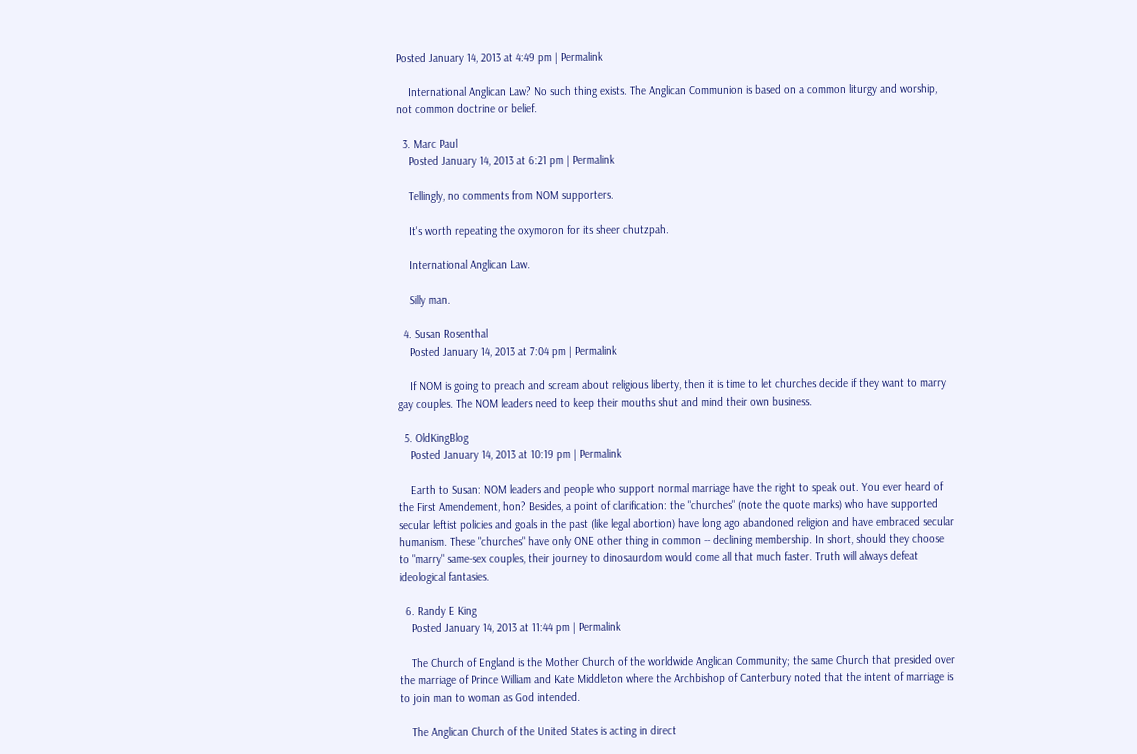Posted January 14, 2013 at 4:49 pm | Permalink

    International Anglican Law? No such thing exists. The Anglican Communion is based on a common liturgy and worship, not common doctrine or belief.

  3. Marc Paul
    Posted January 14, 2013 at 6:21 pm | Permalink

    Tellingly, no comments from NOM supporters.

    It's worth repeating the oxymoron for its sheer chutzpah.

    International Anglican Law.

    Silly man.

  4. Susan Rosenthal
    Posted January 14, 2013 at 7:04 pm | Permalink

    If NOM is going to preach and scream about religious liberty, then it is time to let churches decide if they want to marry gay couples. The NOM leaders need to keep their mouths shut and mind their own business.

  5. OldKingBlog
    Posted January 14, 2013 at 10:19 pm | Permalink

    Earth to Susan: NOM leaders and people who support normal marriage have the right to speak out. You ever heard of the First Amendement, hon? Besides, a point of clarification: the "churches" (note the quote marks) who have supported secular leftist policies and goals in the past (like legal abortion) have long ago abandoned religion and have embraced secular humanism. These "churches" have only ONE other thing in common -- declining membership. In short, should they choose to "marry" same-sex couples, their journey to dinosaurdom would come all that much faster. Truth will always defeat ideological fantasies.

  6. Randy E King
    Posted January 14, 2013 at 11:44 pm | Permalink

    The Church of England is the Mother Church of the worldwide Anglican Community; the same Church that presided over the marriage of Prince William and Kate Middleton where the Archbishop of Canterbury noted that the intent of marriage is to join man to woman as God intended.

    The Anglican Church of the United States is acting in direct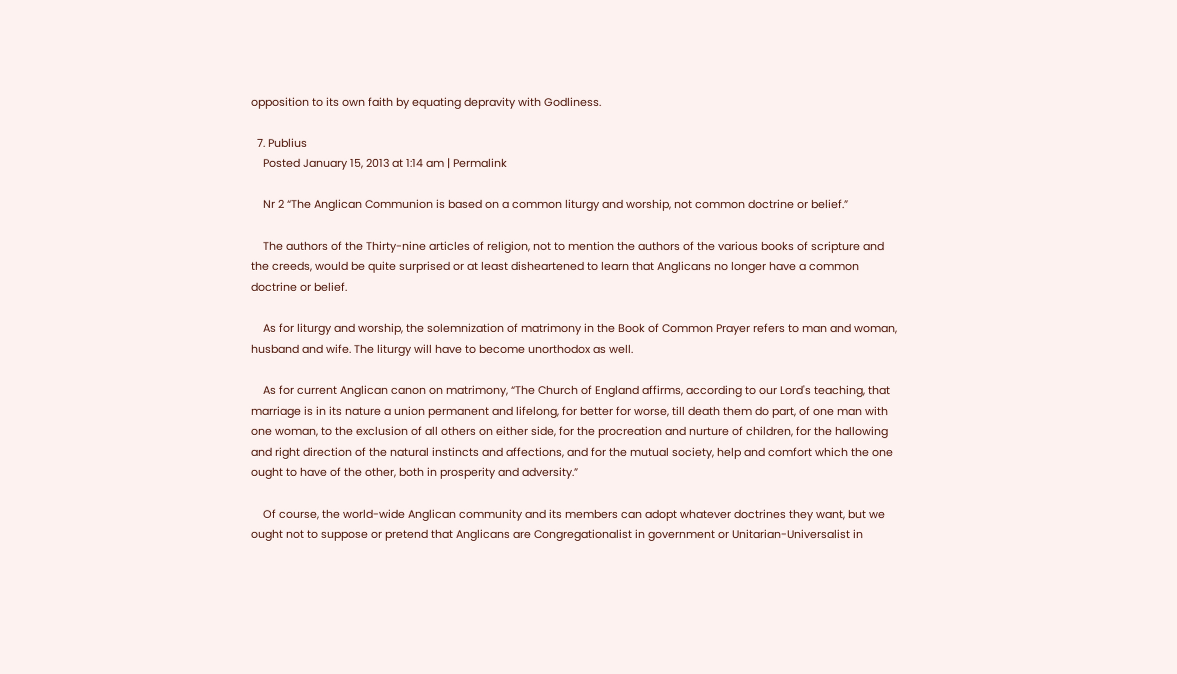opposition to its own faith by equating depravity with Godliness.

  7. Publius
    Posted January 15, 2013 at 1:14 am | Permalink

    Nr 2 “The Anglican Communion is based on a common liturgy and worship, not common doctrine or belief.”

    The authors of the Thirty-nine articles of religion, not to mention the authors of the various books of scripture and the creeds, would be quite surprised or at least disheartened to learn that Anglicans no longer have a common doctrine or belief.

    As for liturgy and worship, the solemnization of matrimony in the Book of Common Prayer refers to man and woman, husband and wife. The liturgy will have to become unorthodox as well.

    As for current Anglican canon on matrimony, “The Church of England affirms, according to our Lord's teaching, that marriage is in its nature a union permanent and lifelong, for better for worse, till death them do part, of one man with one woman, to the exclusion of all others on either side, for the procreation and nurture of children, for the hallowing and right direction of the natural instincts and affections, and for the mutual society, help and comfort which the one ought to have of the other, both in prosperity and adversity.”

    Of course, the world-wide Anglican community and its members can adopt whatever doctrines they want, but we ought not to suppose or pretend that Anglicans are Congregationalist in government or Unitarian-Universalist in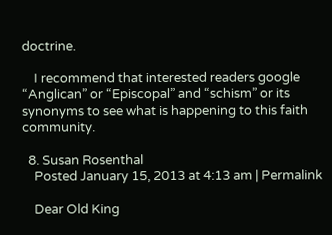doctrine.

    I recommend that interested readers google “Anglican” or “Episcopal” and “schism” or its synonyms to see what is happening to this faith community.

  8. Susan Rosenthal
    Posted January 15, 2013 at 4:13 am | Permalink

    Dear Old King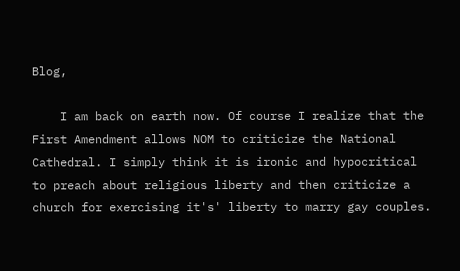Blog,

    I am back on earth now. Of course I realize that the First Amendment allows NOM to criticize the National Cathedral. I simply think it is ironic and hypocritical to preach about religious liberty and then criticize a church for exercising it's' liberty to marry gay couples.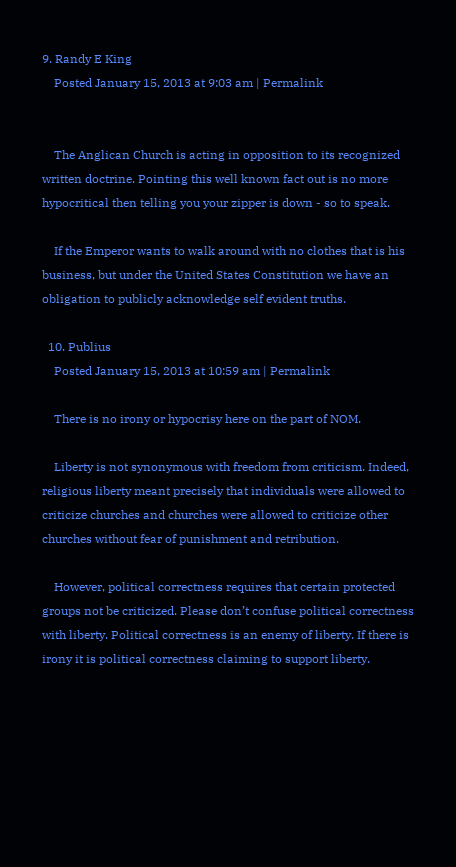9. Randy E King
    Posted January 15, 2013 at 9:03 am | Permalink


    The Anglican Church is acting in opposition to its recognized written doctrine. Pointing this well known fact out is no more hypocritical then telling you your zipper is down - so to speak.

    If the Emperor wants to walk around with no clothes that is his business, but under the United States Constitution we have an obligation to publicly acknowledge self evident truths.

  10. Publius
    Posted January 15, 2013 at 10:59 am | Permalink

    There is no irony or hypocrisy here on the part of NOM.

    Liberty is not synonymous with freedom from criticism. Indeed, religious liberty meant precisely that individuals were allowed to criticize churches and churches were allowed to criticize other churches without fear of punishment and retribution.

    However, political correctness requires that certain protected groups not be criticized. Please don’t confuse political correctness with liberty. Political correctness is an enemy of liberty. If there is irony it is political correctness claiming to support liberty.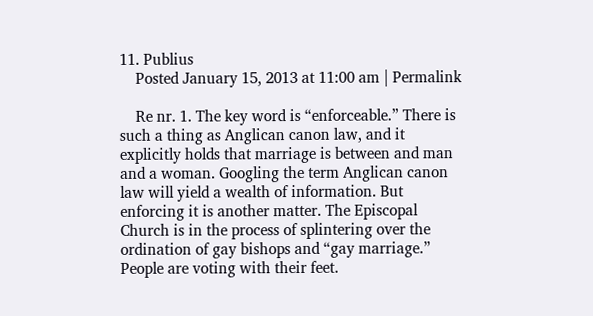11. Publius
    Posted January 15, 2013 at 11:00 am | Permalink

    Re nr. 1. The key word is “enforceable.” There is such a thing as Anglican canon law, and it explicitly holds that marriage is between and man and a woman. Googling the term Anglican canon law will yield a wealth of information. But enforcing it is another matter. The Episcopal Church is in the process of splintering over the ordination of gay bishops and “gay marriage.” People are voting with their feet.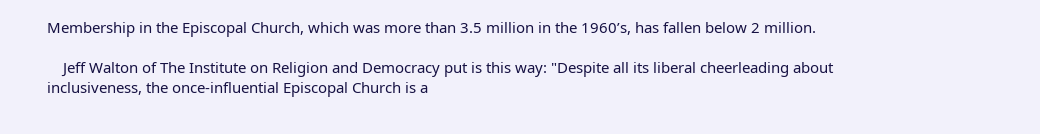Membership in the Episcopal Church, which was more than 3.5 million in the 1960’s, has fallen below 2 million.

    Jeff Walton of The Institute on Religion and Democracy put is this way: "Despite all its liberal cheerleading about inclusiveness, the once-influential Episcopal Church is a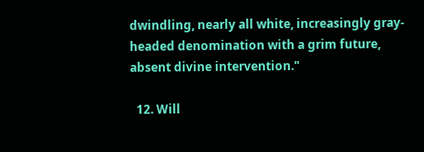dwindling, nearly all white, increasingly gray-headed denomination with a grim future, absent divine intervention."

  12. Will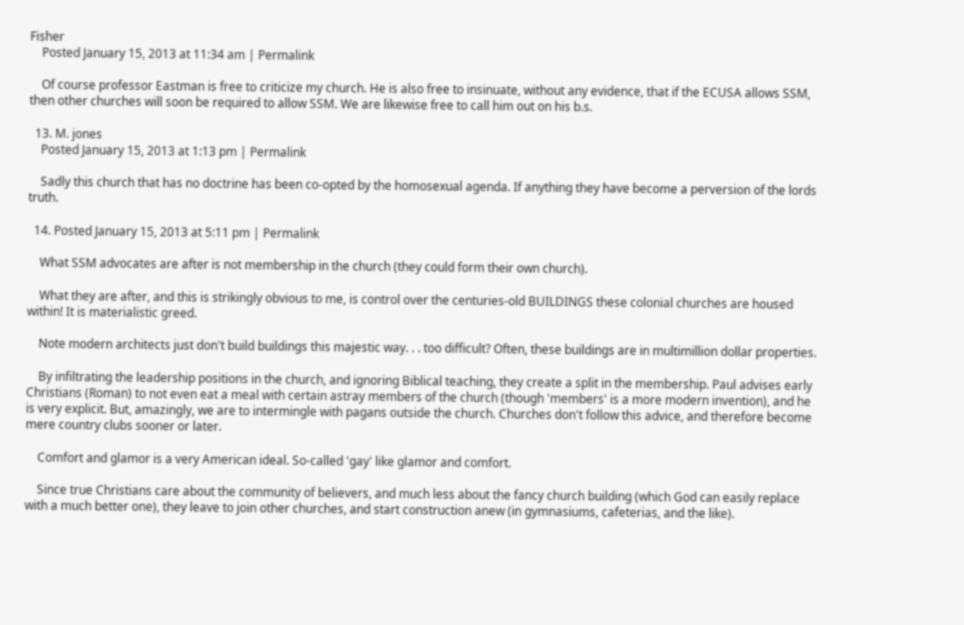Fisher
    Posted January 15, 2013 at 11:34 am | Permalink

    Of course professor Eastman is free to criticize my church. He is also free to insinuate, without any evidence, that if the ECUSA allows SSM, then other churches will soon be required to allow SSM. We are likewise free to call him out on his b.s.

  13. M. jones
    Posted January 15, 2013 at 1:13 pm | Permalink

    Sadly this church that has no doctrine has been co-opted by the homosexual agenda. If anything they have become a perversion of the lords truth.

  14. Posted January 15, 2013 at 5:11 pm | Permalink

    What SSM advocates are after is not membership in the church (they could form their own church).

    What they are after, and this is strikingly obvious to me, is control over the centuries-old BUILDINGS these colonial churches are housed within! It is materialistic greed.

    Note modern architects just don't build buildings this majestic way. . . too difficult? Often, these buildings are in multimillion dollar properties.

    By infiltrating the leadership positions in the church, and ignoring Biblical teaching, they create a split in the membership. Paul advises early Christians (Roman) to not even eat a meal with certain astray members of the church (though 'members' is a more modern invention), and he is very explicit. But, amazingly, we are to intermingle with pagans outside the church. Churches don't follow this advice, and therefore become mere country clubs sooner or later.

    Comfort and glamor is a very American ideal. So-called 'gay' like glamor and comfort.

    Since true Christians care about the community of believers, and much less about the fancy church building (which God can easily replace with a much better one), they leave to join other churches, and start construction anew (in gymnasiums, cafeterias, and the like).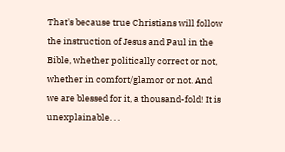That's because true Christians will follow the instruction of Jesus and Paul in the Bible, whether politically correct or not, whether in comfort/glamor or not. And we are blessed for it, a thousand-fold! It is unexplainable. . .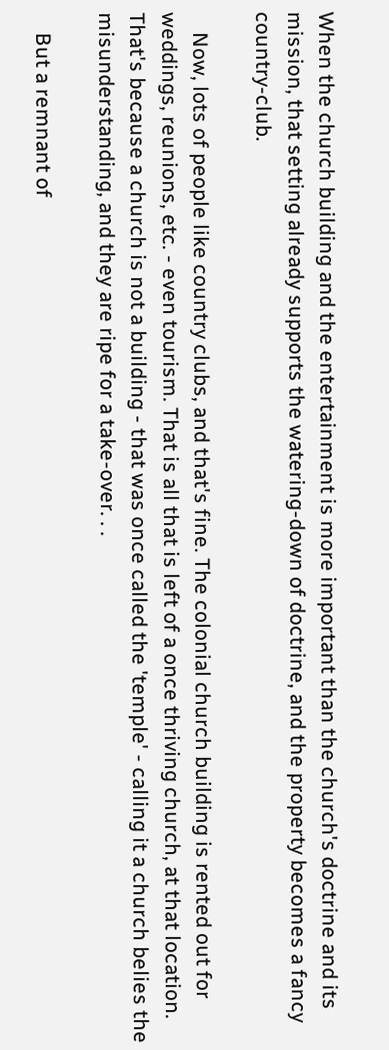When the church building and the entertainment is more important than the church's doctrine and its mission, that setting already supports the watering-down of doctrine, and the property becomes a fancy country-club.

    Now, lots of people like country clubs, and that's fine. The colonial church building is rented out for weddings, reunions, etc. - even tourism. That is all that is left of a once thriving church, at that location. That's because a church is not a building - that was once called the 'temple' - calling it a church belies the misunderstanding, and they are ripe for a take-over. . .

    But a remnant of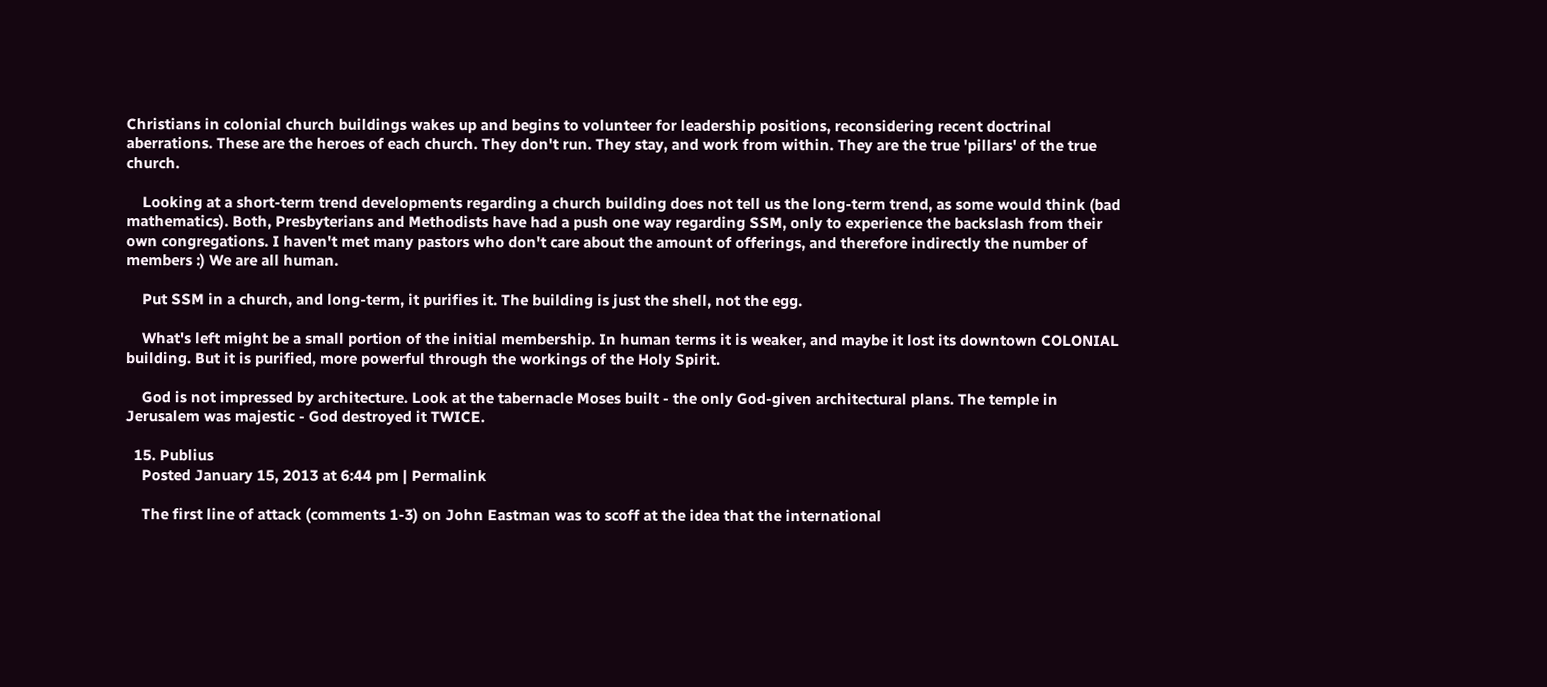Christians in colonial church buildings wakes up and begins to volunteer for leadership positions, reconsidering recent doctrinal aberrations. These are the heroes of each church. They don't run. They stay, and work from within. They are the true 'pillars' of the true church.

    Looking at a short-term trend developments regarding a church building does not tell us the long-term trend, as some would think (bad mathematics). Both, Presbyterians and Methodists have had a push one way regarding SSM, only to experience the backslash from their own congregations. I haven't met many pastors who don't care about the amount of offerings, and therefore indirectly the number of members :) We are all human.

    Put SSM in a church, and long-term, it purifies it. The building is just the shell, not the egg.

    What's left might be a small portion of the initial membership. In human terms it is weaker, and maybe it lost its downtown COLONIAL building. But it is purified, more powerful through the workings of the Holy Spirit.

    God is not impressed by architecture. Look at the tabernacle Moses built - the only God-given architectural plans. The temple in Jerusalem was majestic - God destroyed it TWICE.

  15. Publius
    Posted January 15, 2013 at 6:44 pm | Permalink

    The first line of attack (comments 1-3) on John Eastman was to scoff at the idea that the international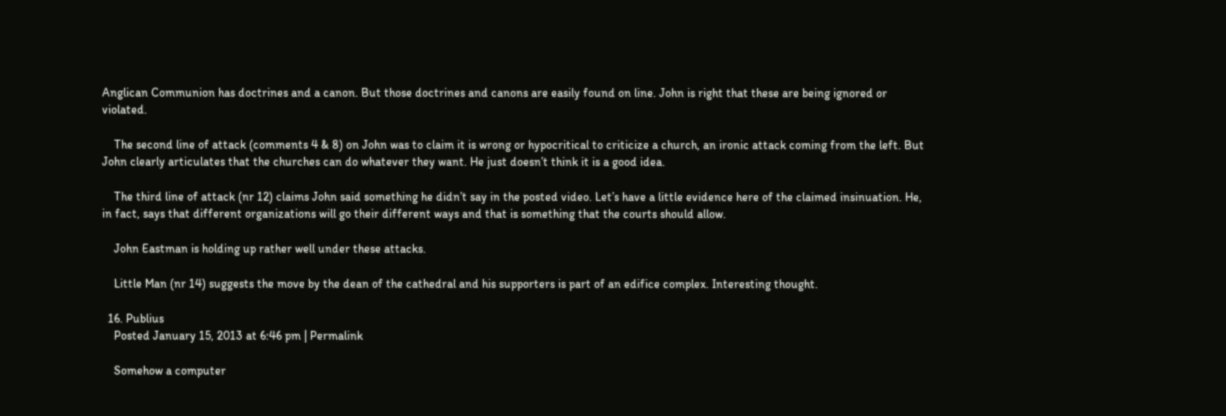Anglican Communion has doctrines and a canon. But those doctrines and canons are easily found on line. John is right that these are being ignored or violated.

    The second line of attack (comments 4 & 8) on John was to claim it is wrong or hypocritical to criticize a church, an ironic attack coming from the left. But John clearly articulates that the churches can do whatever they want. He just doesn’t think it is a good idea.

    The third line of attack (nr 12) claims John said something he didn’t say in the posted video. Let’s have a little evidence here of the claimed insinuation. He, in fact, says that different organizations will go their different ways and that is something that the courts should allow.

    John Eastman is holding up rather well under these attacks.

    Little Man (nr 14) suggests the move by the dean of the cathedral and his supporters is part of an edifice complex. Interesting thought.

  16. Publius
    Posted January 15, 2013 at 6:46 pm | Permalink

    Somehow a computer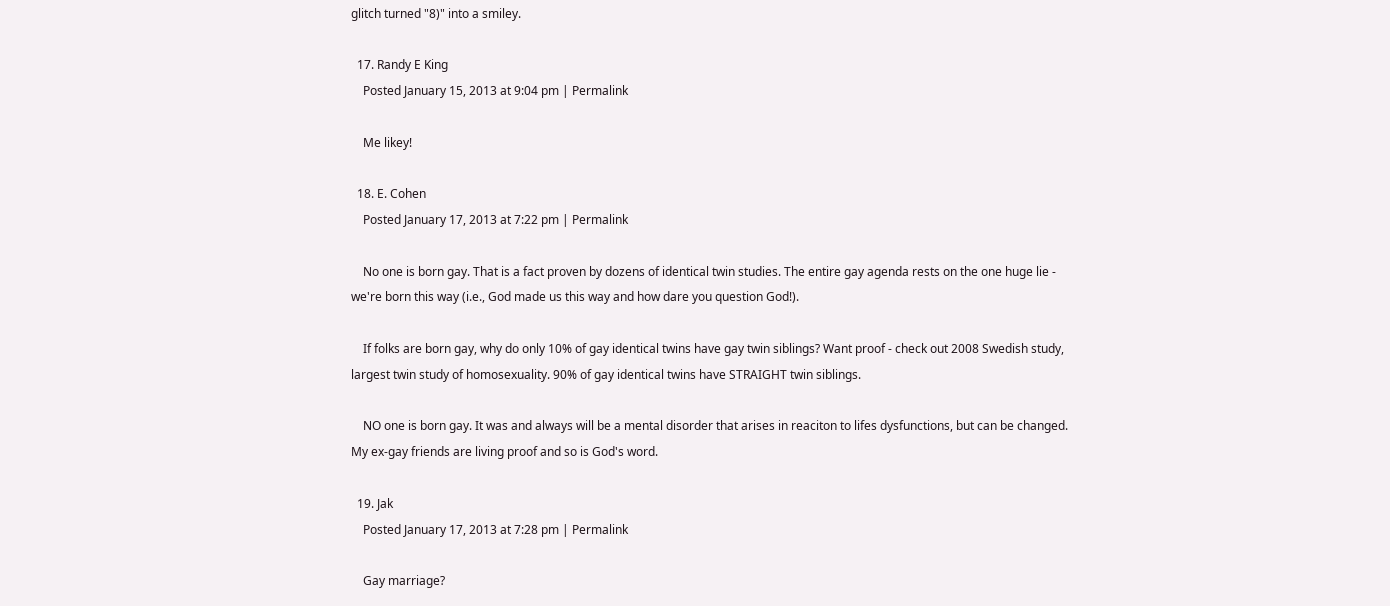glitch turned "8)" into a smiley.

  17. Randy E King
    Posted January 15, 2013 at 9:04 pm | Permalink

    Me likey!

  18. E. Cohen
    Posted January 17, 2013 at 7:22 pm | Permalink

    No one is born gay. That is a fact proven by dozens of identical twin studies. The entire gay agenda rests on the one huge lie - we're born this way (i.e., God made us this way and how dare you question God!).

    If folks are born gay, why do only 10% of gay identical twins have gay twin siblings? Want proof - check out 2008 Swedish study, largest twin study of homosexuality. 90% of gay identical twins have STRAIGHT twin siblings.

    NO one is born gay. It was and always will be a mental disorder that arises in reaciton to lifes dysfunctions, but can be changed. My ex-gay friends are living proof and so is God's word.

  19. Jak
    Posted January 17, 2013 at 7:28 pm | Permalink

    Gay marriage?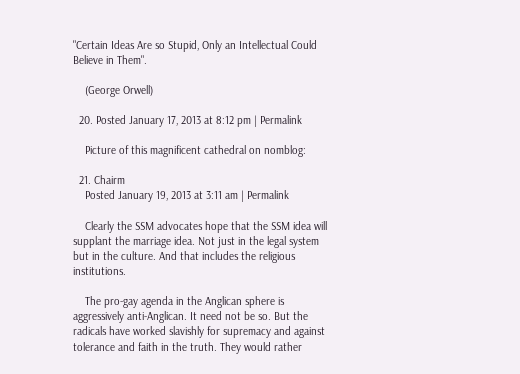"Certain Ideas Are so Stupid, Only an Intellectual Could Believe in Them".

    (George Orwell)

  20. Posted January 17, 2013 at 8:12 pm | Permalink

    Picture of this magnificent cathedral on nomblog:

  21. Chairm
    Posted January 19, 2013 at 3:11 am | Permalink

    Clearly the SSM advocates hope that the SSM idea will supplant the marriage idea. Not just in the legal system but in the culture. And that includes the religious institutions.

    The pro-gay agenda in the Anglican sphere is aggressively anti-Anglican. It need not be so. But the radicals have worked slavishly for supremacy and against tolerance and faith in the truth. They would rather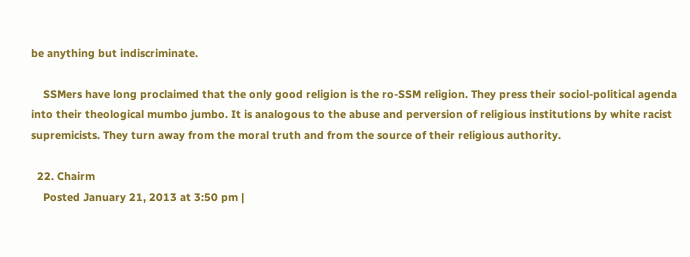be anything but indiscriminate.

    SSMers have long proclaimed that the only good religion is the ro-SSM religion. They press their sociol-political agenda into their theological mumbo jumbo. It is analogous to the abuse and perversion of religious institutions by white racist supremicists. They turn away from the moral truth and from the source of their religious authority.

  22. Chairm
    Posted January 21, 2013 at 3:50 pm |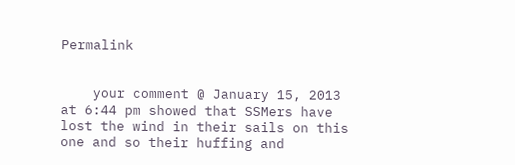Permalink


    your comment @ January 15, 2013 at 6:44 pm showed that SSMers have lost the wind in their sails on this one and so their huffing and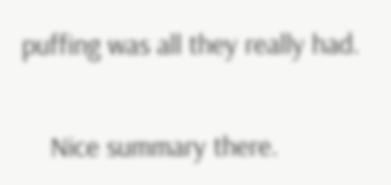puffing was all they really had.

    Nice summary there.